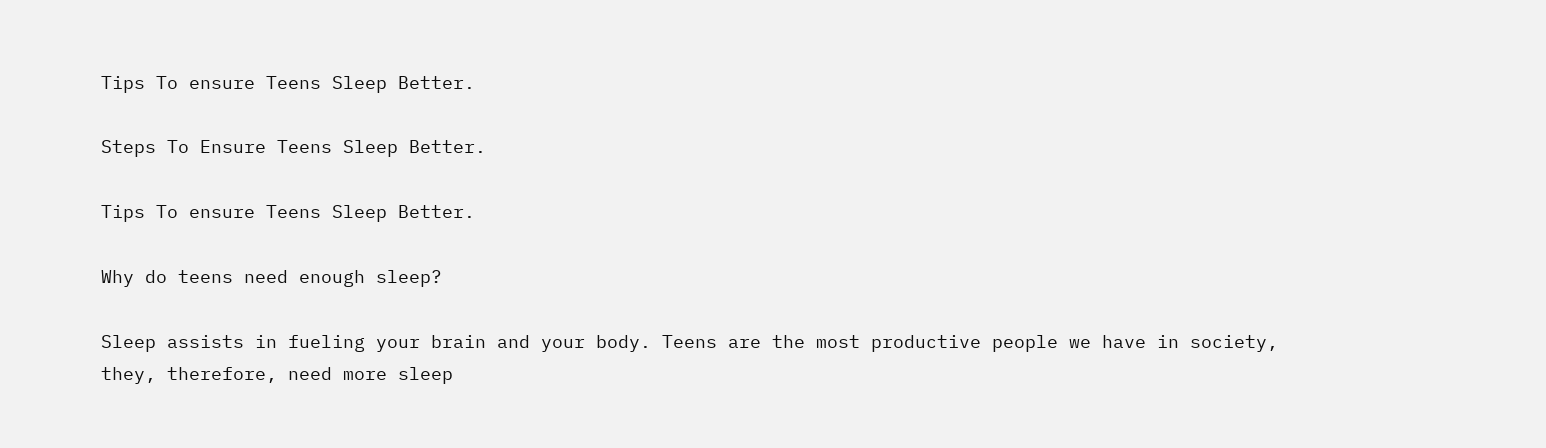Tips To ensure Teens Sleep Better.

Steps To Ensure Teens Sleep Better.

Tips To ensure Teens Sleep Better.

Why do teens need enough sleep?

Sleep assists in fueling your brain and your body. Teens are the most productive people we have in society, they, therefore, need more sleep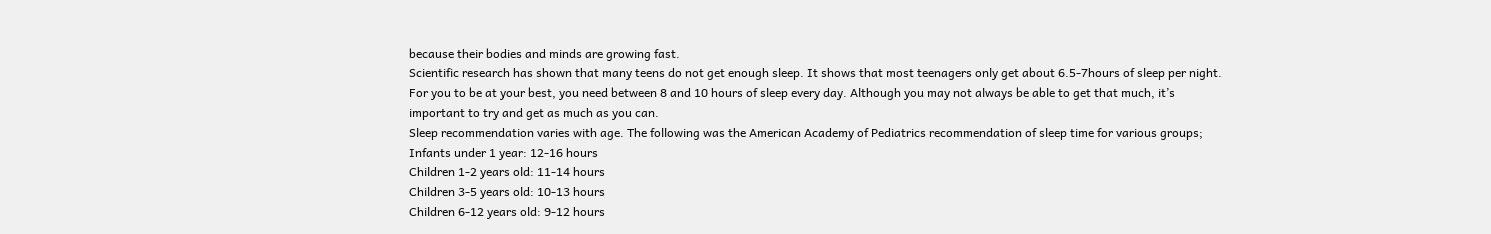because their bodies and minds are growing fast.
Scientific research has shown that many teens do not get enough sleep. It shows that most teenagers only get about 6.5-7hours of sleep per night. For you to be at your best, you need between 8 and 10 hours of sleep every day. Although you may not always be able to get that much, it’s important to try and get as much as you can.
Sleep recommendation varies with age. The following was the American Academy of Pediatrics recommendation of sleep time for various groups;
Infants under 1 year: 12-16 hours
Children 1-2 years old: 11-14 hours
Children 3-5 years old: 10-13 hours
Children 6-12 years old: 9-12 hours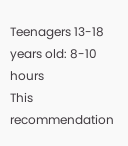Teenagers 13-18 years old: 8-10 hours
This recommendation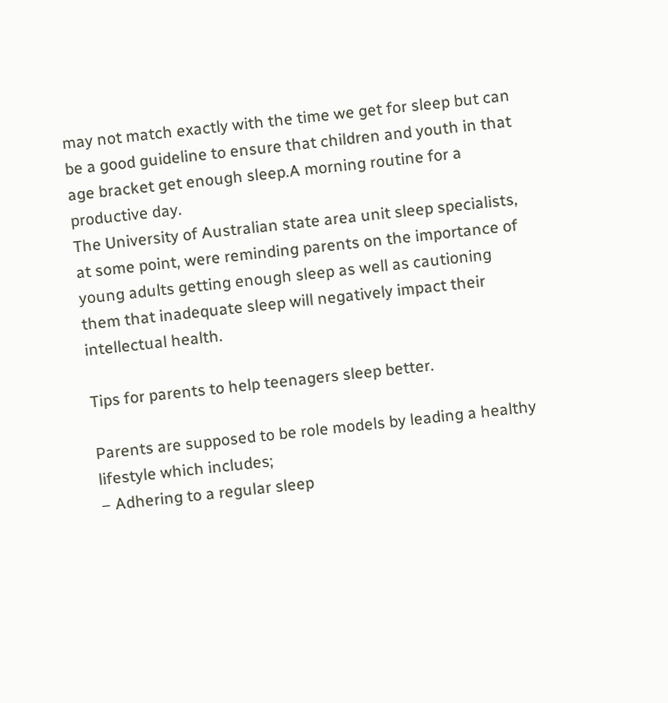may not match exactly with the time we get for sleep but can be a good guideline to ensure that children and youth in that age bracket get enough sleep.A morning routine for a productive day.
The University of Australian state area unit sleep specialists, at some point, were reminding parents on the importance of young adults getting enough sleep as well as cautioning them that inadequate sleep will negatively impact their intellectual health.

Tips for parents to help teenagers sleep better.

Parents are supposed to be role models by leading a healthy lifestyle which includes;
– Adhering to a regular sleep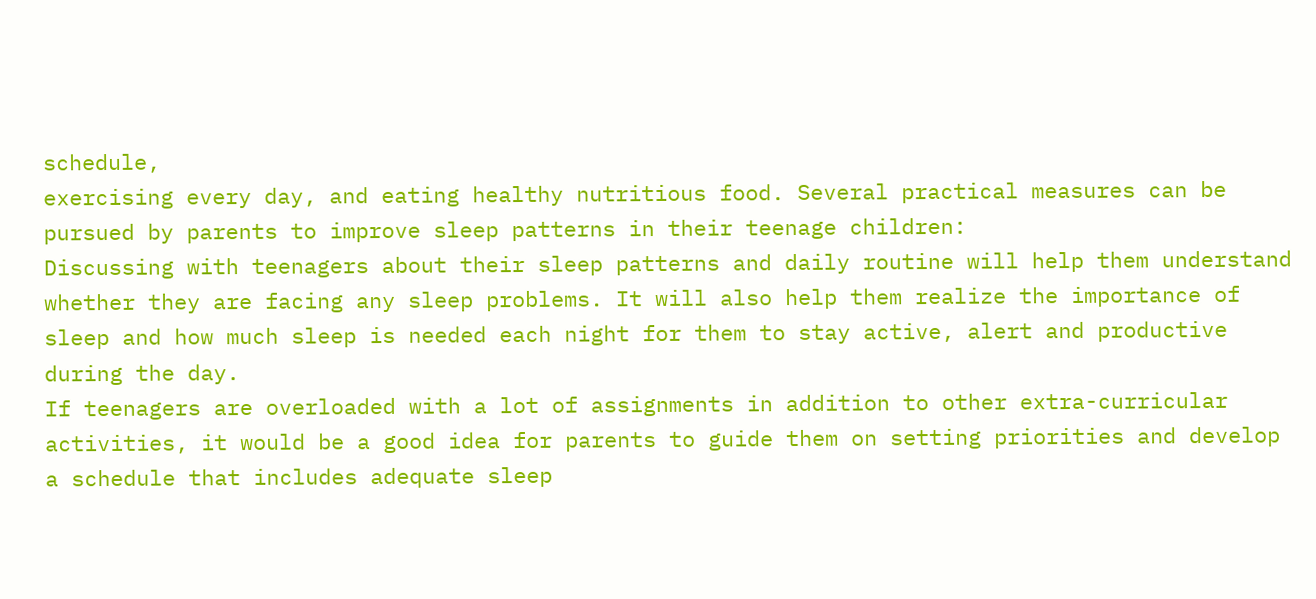schedule,
exercising every day, and eating healthy nutritious food. Several practical measures can be pursued by parents to improve sleep patterns in their teenage children:
Discussing with teenagers about their sleep patterns and daily routine will help them understand whether they are facing any sleep problems. It will also help them realize the importance of sleep and how much sleep is needed each night for them to stay active, alert and productive during the day.
If teenagers are overloaded with a lot of assignments in addition to other extra-curricular activities, it would be a good idea for parents to guide them on setting priorities and develop a schedule that includes adequate sleep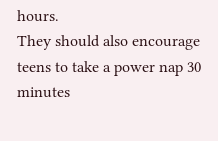hours.
They should also encourage teens to take a power nap 30 minutes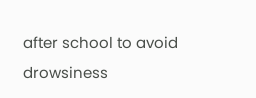after school to avoid drowsiness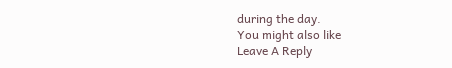during the day.
You might also like
Leave A Reply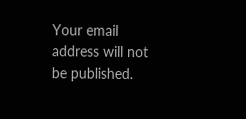Your email address will not be published.